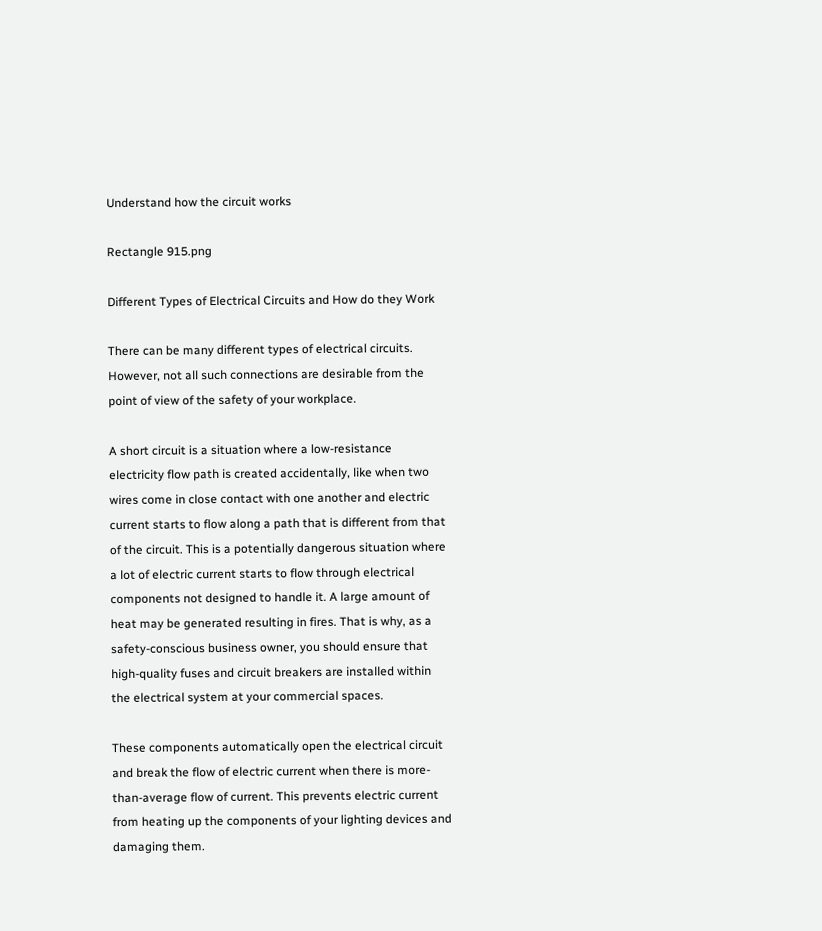Understand how the circuit works

Rectangle 915.png

Different Types of Electrical Circuits and How do they Work

There can be many different types of electrical circuits. However, not all such connections are desirable from the point of view of the safety of your workplace.

A short circuit is a situation where a low-resistance electricity flow path is created accidentally, like when two wires come in close contact with one another and electric current starts to flow along a path that is different from that of the circuit. This is a potentially dangerous situation where a lot of electric current starts to flow through electrical components not designed to handle it. A large amount of heat may be generated resulting in fires. That is why, as a safety-conscious business owner, you should ensure that high-quality fuses and circuit breakers are installed within the electrical system at your commercial spaces.

These components automatically open the electrical circuit and break the flow of electric current when there is more-than-average flow of current. This prevents electric current from heating up the components of your lighting devices and damaging them.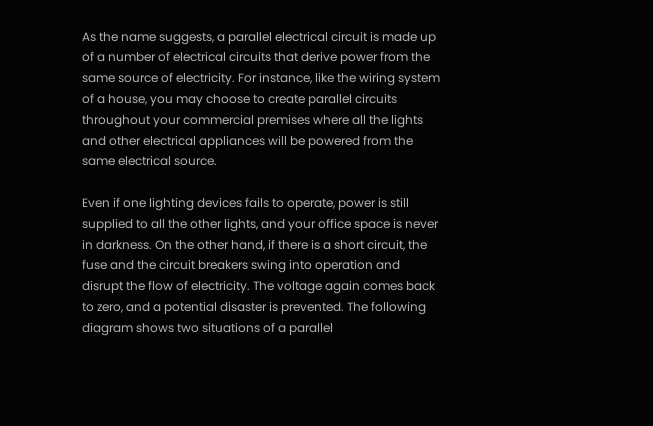As the name suggests, a parallel electrical circuit is made up of a number of electrical circuits that derive power from the same source of electricity. For instance, like the wiring system of a house, you may choose to create parallel circuits throughout your commercial premises where all the lights and other electrical appliances will be powered from the same electrical source.

Even if one lighting devices fails to operate, power is still supplied to all the other lights, and your office space is never in darkness. On the other hand, if there is a short circuit, the fuse and the circuit breakers swing into operation and disrupt the flow of electricity. The voltage again comes back to zero, and a potential disaster is prevented. The following diagram shows two situations of a parallel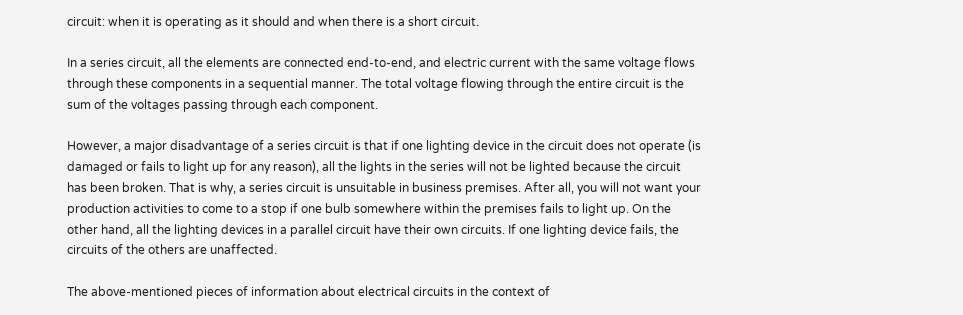circuit: when it is operating as it should and when there is a short circuit.

In a series circuit, all the elements are connected end-to-end, and electric current with the same voltage flows through these components in a sequential manner. The total voltage flowing through the entire circuit is the sum of the voltages passing through each component.

However, a major disadvantage of a series circuit is that if one lighting device in the circuit does not operate (is damaged or fails to light up for any reason), all the lights in the series will not be lighted because the circuit has been broken. That is why, a series circuit is unsuitable in business premises. After all, you will not want your production activities to come to a stop if one bulb somewhere within the premises fails to light up. On the other hand, all the lighting devices in a parallel circuit have their own circuits. If one lighting device fails, the circuits of the others are unaffected.

The above-mentioned pieces of information about electrical circuits in the context of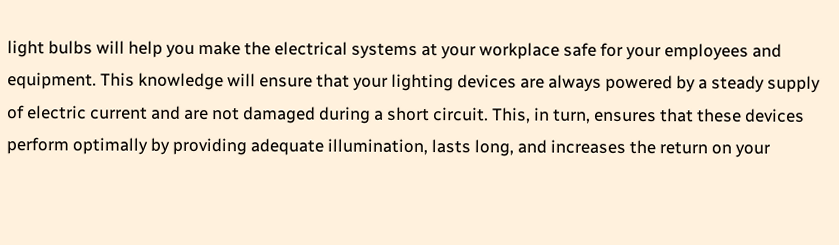light bulbs will help you make the electrical systems at your workplace safe for your employees and equipment. This knowledge will ensure that your lighting devices are always powered by a steady supply of electric current and are not damaged during a short circuit. This, in turn, ensures that these devices perform optimally by providing adequate illumination, lasts long, and increases the return on your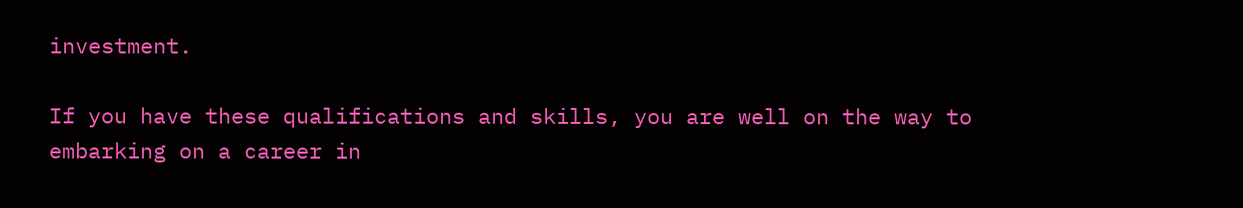investment.

If you have these qualifications and skills, you are well on the way to embarking on a career in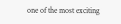one of the most exciting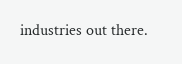industries out there.